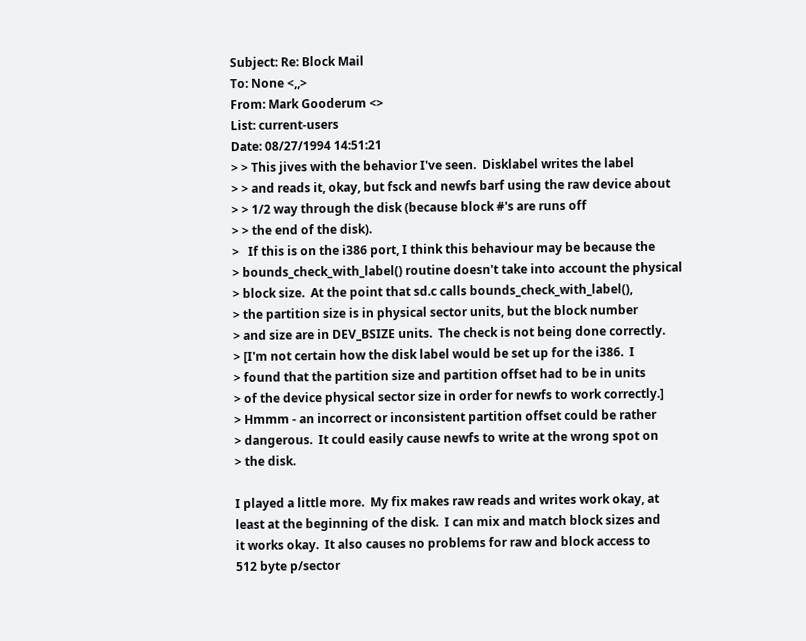Subject: Re: Block Mail
To: None <,,>
From: Mark Gooderum <>
List: current-users
Date: 08/27/1994 14:51:21
> > This jives with the behavior I've seen.  Disklabel writes the label
> > and reads it, okay, but fsck and newfs barf using the raw device about
> > 1/2 way through the disk (because block #'s are runs off
> > the end of the disk).
>   If this is on the i386 port, I think this behaviour may be because the
> bounds_check_with_label() routine doesn't take into account the physical
> block size.  At the point that sd.c calls bounds_check_with_label(),
> the partition size is in physical sector units, but the block number
> and size are in DEV_BSIZE units.  The check is not being done correctly.
> [I'm not certain how the disk label would be set up for the i386.  I
> found that the partition size and partition offset had to be in units
> of the device physical sector size in order for newfs to work correctly.]
> Hmmm - an incorrect or inconsistent partition offset could be rather
> dangerous.  It could easily cause newfs to write at the wrong spot on
> the disk.

I played a little more.  My fix makes raw reads and writes work okay, at
least at the beginning of the disk.  I can mix and match block sizes and
it works okay.  It also causes no problems for raw and block access to
512 byte p/sector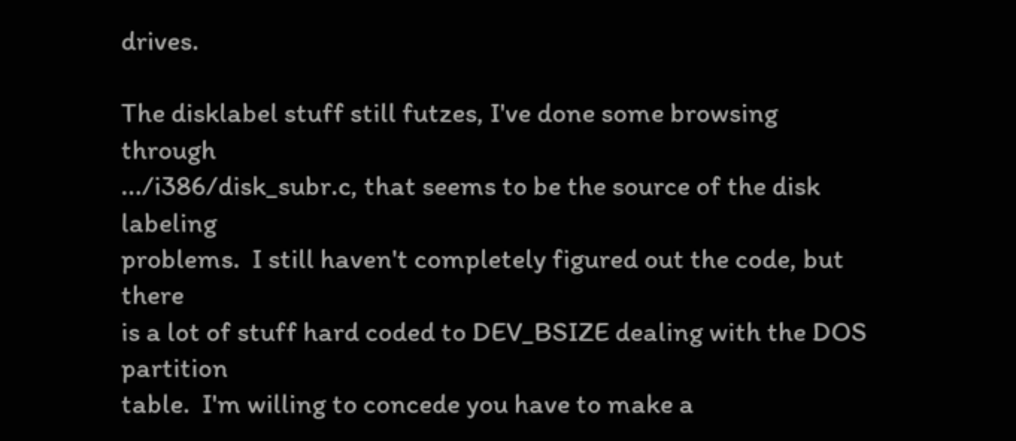drives.

The disklabel stuff still futzes, I've done some browsing through
.../i386/disk_subr.c, that seems to be the source of the disk labeling
problems.  I still haven't completely figured out the code, but there
is a lot of stuff hard coded to DEV_BSIZE dealing with the DOS partition
table.  I'm willing to concede you have to make a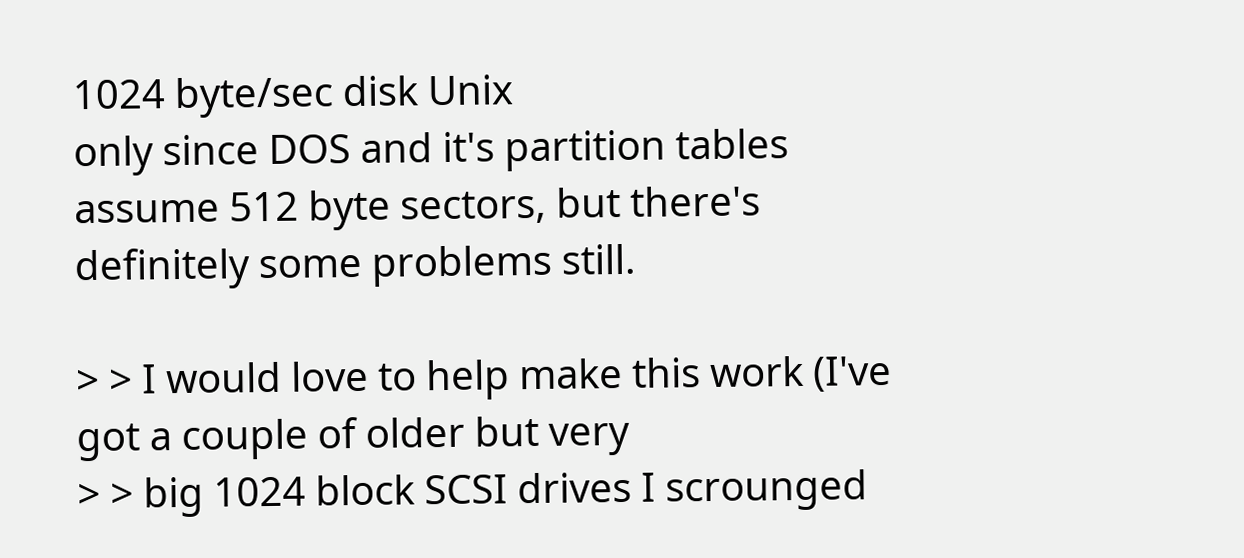1024 byte/sec disk Unix
only since DOS and it's partition tables assume 512 byte sectors, but there's
definitely some problems still.

> > I would love to help make this work (I've got a couple of older but very
> > big 1024 block SCSI drives I scrounged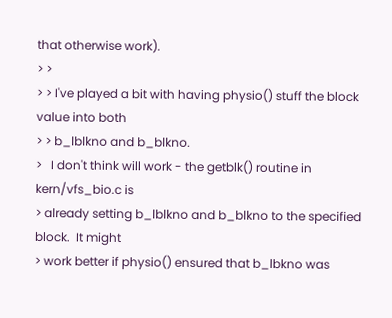that otherwise work).
> >
> > I've played a bit with having physio() stuff the block value into both
> > b_lblkno and b_blkno.
>   I don't think will work - the getblk() routine in kern/vfs_bio.c is
> already setting b_lblkno and b_blkno to the specified block.  It might
> work better if physio() ensured that b_lbkno was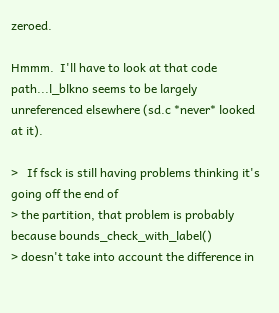zeroed.

Hmmm.  I'll have to look at that code path...l_blkno seems to be largely
unreferenced elsewhere (sd.c *never* looked at it).

>   If fsck is still having problems thinking it's going off the end of
> the partition, that problem is probably because bounds_check_with_label()
> doesn't take into account the difference in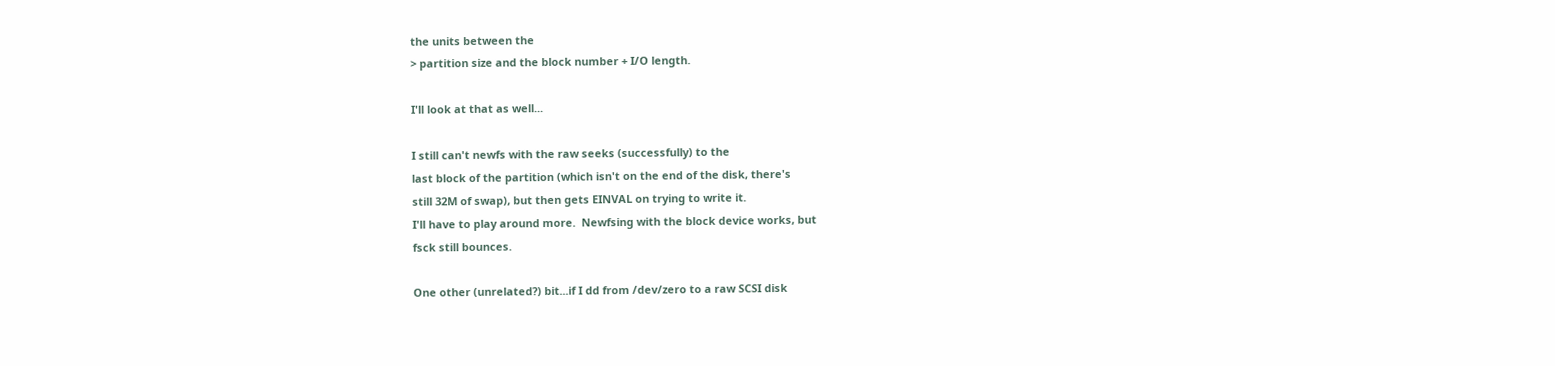the units between the
> partition size and the block number + I/O length.

I'll look at that as well...

I still can't newfs with the raw seeks (successfully) to the
last block of the partition (which isn't on the end of the disk, there's
still 32M of swap), but then gets EINVAL on trying to write it.
I'll have to play around more.  Newfsing with the block device works, but
fsck still bounces.

One other (unrelated?) bit...if I dd from /dev/zero to a raw SCSI disk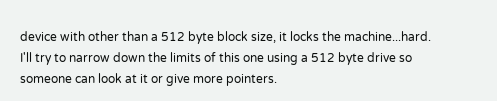device with other than a 512 byte block size, it locks the machine...hard.
I'll try to narrow down the limits of this one using a 512 byte drive so
someone can look at it or give more pointers.